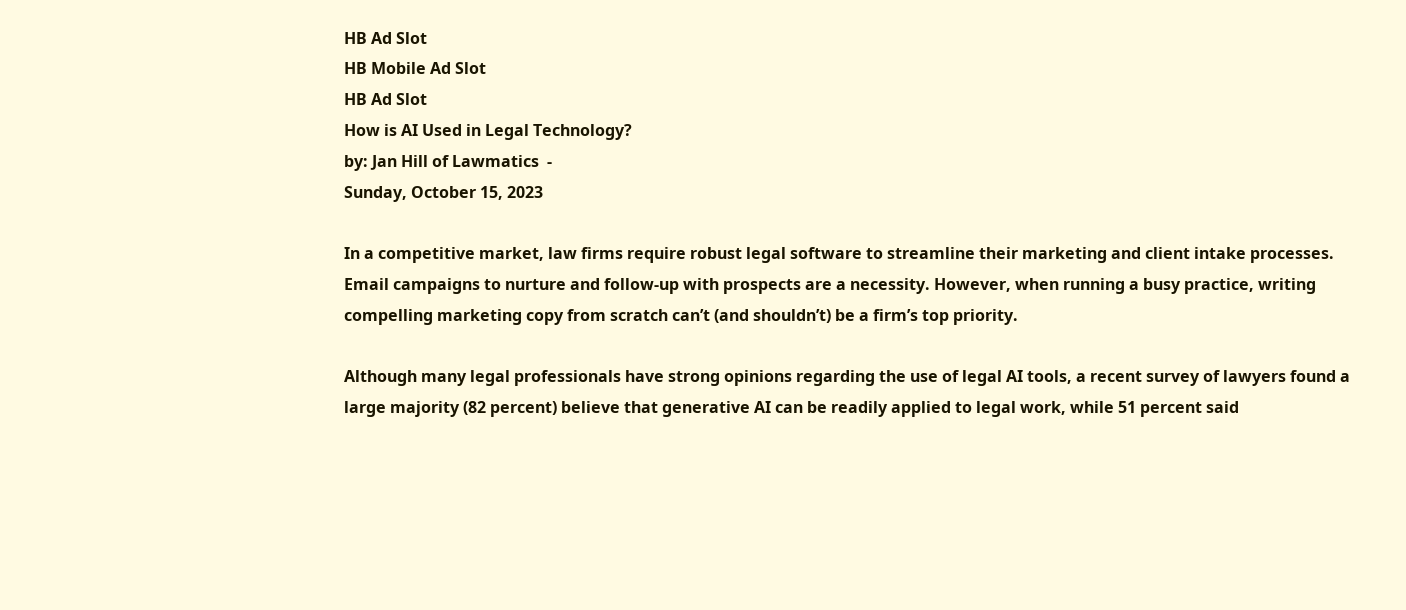HB Ad Slot
HB Mobile Ad Slot
HB Ad Slot
How is AI Used in Legal Technology?
by: Jan Hill of Lawmatics  -
Sunday, October 15, 2023

In a competitive market, law firms require robust legal software to streamline their marketing and client intake processes. Email campaigns to nurture and follow-up with prospects are a necessity. However, when running a busy practice, writing compelling marketing copy from scratch can’t (and shouldn’t) be a firm’s top priority.

Although many legal professionals have strong opinions regarding the use of legal AI tools, a recent survey of lawyers found a large majority (82 percent) believe that generative AI can be readily applied to legal work, while 51 percent said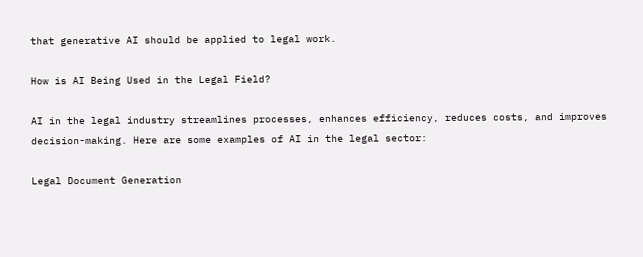that generative AI should be applied to legal work.

How is AI Being Used in the Legal Field?

AI in the legal industry streamlines processes, enhances efficiency, reduces costs, and improves decision-making. Here are some examples of AI in the legal sector:

Legal Document Generation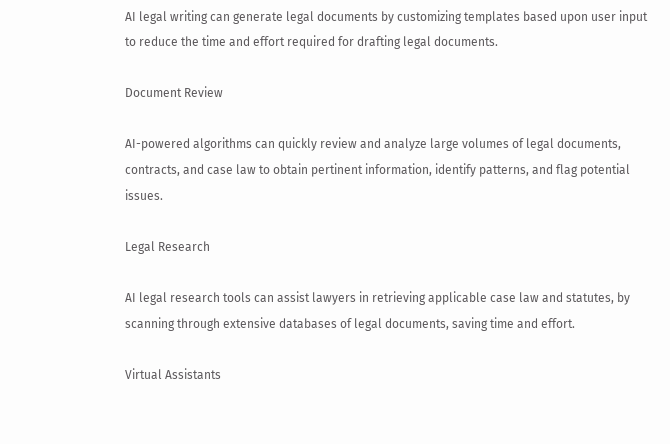AI legal writing can generate legal documents by customizing templates based upon user input to reduce the time and effort required for drafting legal documents.

Document Review

AI-powered algorithms can quickly review and analyze large volumes of legal documents, contracts, and case law to obtain pertinent information, identify patterns, and flag potential issues.

Legal Research

AI legal research tools can assist lawyers in retrieving applicable case law and statutes, by scanning through extensive databases of legal documents, saving time and effort.

Virtual Assistants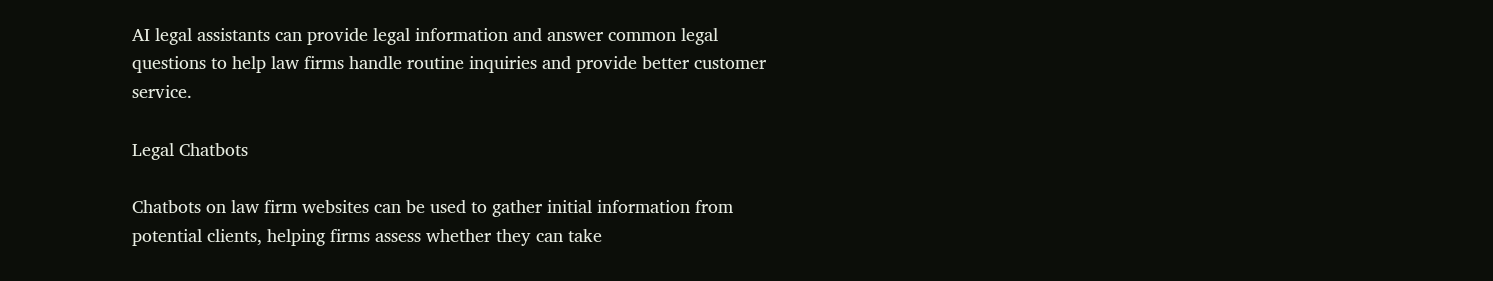AI legal assistants can provide legal information and answer common legal questions to help law firms handle routine inquiries and provide better customer service.

Legal Chatbots

Chatbots on law firm websites can be used to gather initial information from potential clients, helping firms assess whether they can take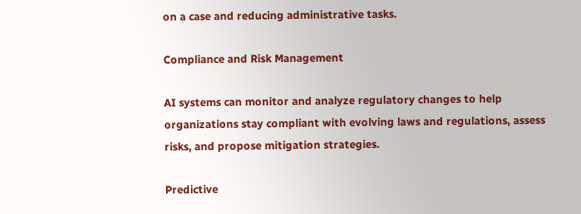on a case and reducing administrative tasks.

Compliance and Risk Management

AI systems can monitor and analyze regulatory changes to help organizations stay compliant with evolving laws and regulations, assess risks, and propose mitigation strategies.

Predictive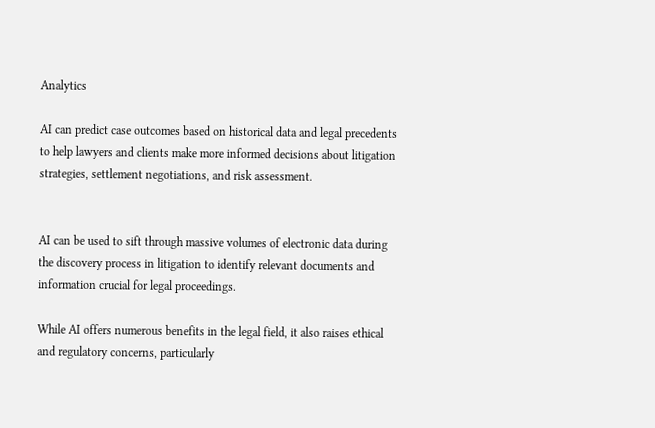Analytics

AI can predict case outcomes based on historical data and legal precedents to help lawyers and clients make more informed decisions about litigation strategies, settlement negotiations, and risk assessment.


AI can be used to sift through massive volumes of electronic data during the discovery process in litigation to identify relevant documents and information crucial for legal proceedings.

While AI offers numerous benefits in the legal field, it also raises ethical and regulatory concerns, particularly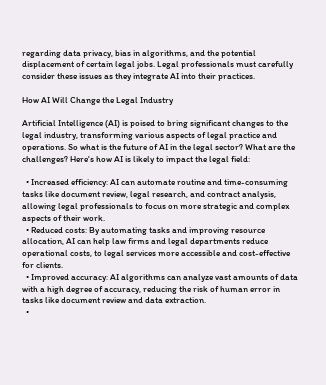regarding data privacy, bias in algorithms, and the potential displacement of certain legal jobs. Legal professionals must carefully consider these issues as they integrate AI into their practices.

How AI Will Change the Legal Industry

Artificial Intelligence (AI) is poised to bring significant changes to the legal industry, transforming various aspects of legal practice and operations. So what is the future of AI in the legal sector? What are the challenges? Here's how AI is likely to impact the legal field:

  • Increased efficiency: AI can automate routine and time-consuming tasks like document review, legal research, and contract analysis, allowing legal professionals to focus on more strategic and complex aspects of their work.
  • Reduced costs: By automating tasks and improving resource allocation, AI can help law firms and legal departments reduce operational costs, to legal services more accessible and cost-effective for clients.
  • Improved accuracy: AI algorithms can analyze vast amounts of data with a high degree of accuracy, reducing the risk of human error in tasks like document review and data extraction.
  •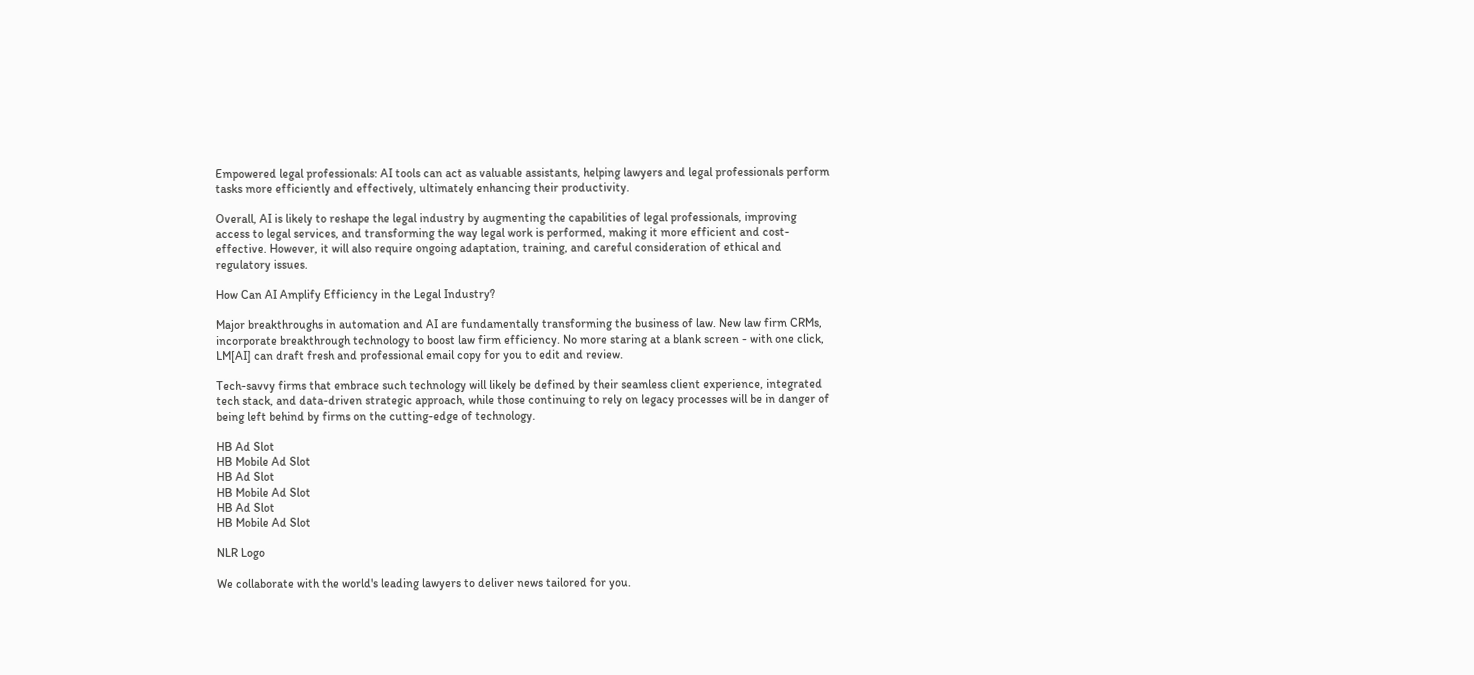Empowered legal professionals: AI tools can act as valuable assistants, helping lawyers and legal professionals perform tasks more efficiently and effectively, ultimately enhancing their productivity.

Overall, AI is likely to reshape the legal industry by augmenting the capabilities of legal professionals, improving access to legal services, and transforming the way legal work is performed, making it more efficient and cost-effective. However, it will also require ongoing adaptation, training, and careful consideration of ethical and regulatory issues.

How Can AI Amplify Efficiency in the Legal Industry?

Major breakthroughs in automation and AI are fundamentally transforming the business of law. New law firm CRMs, incorporate breakthrough technology to boost law firm efficiency. No more staring at a blank screen - with one click, LM[AI] can draft fresh and professional email copy for you to edit and review.

Tech-savvy firms that embrace such technology will likely be defined by their seamless client experience, integrated tech stack, and data-driven strategic approach, while those continuing to rely on legacy processes will be in danger of being left behind by firms on the cutting-edge of technology.

HB Ad Slot
HB Mobile Ad Slot
HB Ad Slot
HB Mobile Ad Slot
HB Ad Slot
HB Mobile Ad Slot

NLR Logo

We collaborate with the world's leading lawyers to deliver news tailored for you.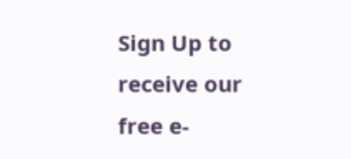Sign Up to receive our free e-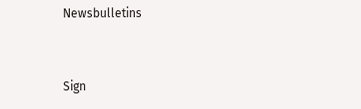Newsbulletins


Sign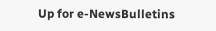Up for e-NewsBulletins